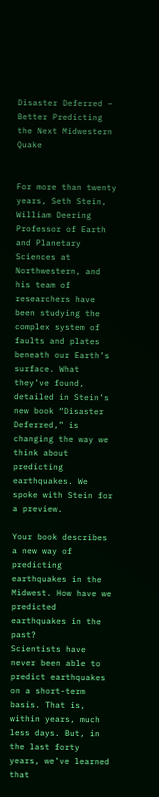Disaster Deferred – Better Predicting the Next Midwestern Quake


For more than twenty years, Seth Stein, William Deering Professor of Earth and Planetary Sciences at Northwestern, and his team of researchers have been studying the complex system of faults and plates beneath our Earth’s surface. What they’ve found, detailed in Stein’s new book “Disaster Deferred,” is changing the way we think about predicting earthquakes. We spoke with Stein for a preview.

Your book describes a new way of predicting earthquakes in the Midwest. How have we predicted earthquakes in the past?
Scientists have never been able to predict earthquakes on a short-term basis. That is, within years, much less days. But, in the last forty years, we’ve learned that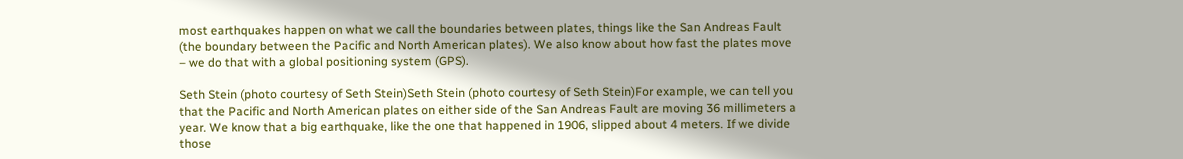most earthquakes happen on what we call the boundaries between plates, things like the San Andreas Fault (the boundary between the Pacific and North American plates). We also know about how fast the plates move – we do that with a global positioning system (GPS).

Seth Stein (photo courtesy of Seth Stein)Seth Stein (photo courtesy of Seth Stein)For example, we can tell you that the Pacific and North American plates on either side of the San Andreas Fault are moving 36 millimeters a year. We know that a big earthquake, like the one that happened in 1906, slipped about 4 meters. If we divide those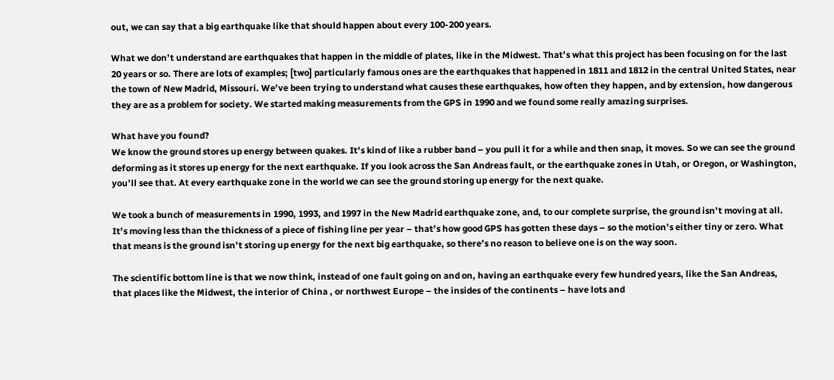out, we can say that a big earthquake like that should happen about every 100-200 years.

What we don’t understand are earthquakes that happen in the middle of plates, like in the Midwest. That’s what this project has been focusing on for the last 20 years or so. There are lots of examples; [two] particularly famous ones are the earthquakes that happened in 1811 and 1812 in the central United States, near the town of New Madrid, Missouri. We’ve been trying to understand what causes these earthquakes, how often they happen, and by extension, how dangerous they are as a problem for society. We started making measurements from the GPS in 1990 and we found some really amazing surprises.

What have you found?
We know the ground stores up energy between quakes. It’s kind of like a rubber band – you pull it for a while and then snap, it moves. So we can see the ground deforming as it stores up energy for the next earthquake. If you look across the San Andreas fault, or the earthquake zones in Utah, or Oregon, or Washington, you’ll see that. At every earthquake zone in the world we can see the ground storing up energy for the next quake.

We took a bunch of measurements in 1990, 1993, and 1997 in the New Madrid earthquake zone, and, to our complete surprise, the ground isn’t moving at all. It’s moving less than the thickness of a piece of fishing line per year – that’s how good GPS has gotten these days – so the motion’s either tiny or zero. What that means is the ground isn’t storing up energy for the next big earthquake, so there’s no reason to believe one is on the way soon.

The scientific bottom line is that we now think, instead of one fault going on and on, having an earthquake every few hundred years, like the San Andreas, that places like the Midwest, the interior of China , or northwest Europe – the insides of the continents – have lots and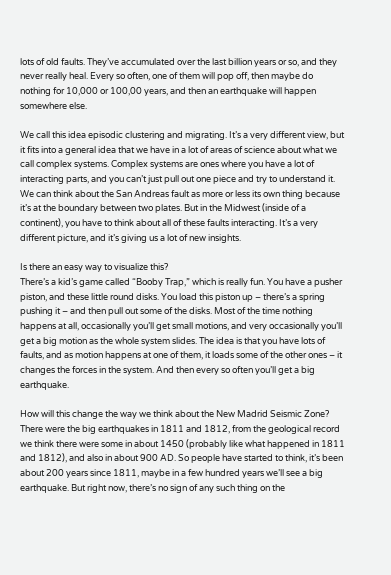lots of old faults. They’ve accumulated over the last billion years or so, and they never really heal. Every so often, one of them will pop off, then maybe do nothing for 10,000 or 100,00 years, and then an earthquake will happen somewhere else.

We call this idea episodic clustering and migrating. It’s a very different view, but it fits into a general idea that we have in a lot of areas of science about what we call complex systems. Complex systems are ones where you have a lot of interacting parts, and you can’t just pull out one piece and try to understand it. We can think about the San Andreas fault as more or less its own thing because it’s at the boundary between two plates. But in the Midwest (inside of a continent), you have to think about all of these faults interacting. It’s a very different picture, and it’s giving us a lot of new insights.

Is there an easy way to visualize this?
There’s a kid’s game called “Booby Trap,” which is really fun. You have a pusher piston, and these little round disks. You load this piston up – there’s a spring pushing it – and then pull out some of the disks. Most of the time nothing happens at all, occasionally you’ll get small motions, and very occasionally you’ll get a big motion as the whole system slides. The idea is that you have lots of faults, and as motion happens at one of them, it loads some of the other ones – it changes the forces in the system. And then every so often you’ll get a big earthquake.

How will this change the way we think about the New Madrid Seismic Zone?
There were the big earthquakes in 1811 and 1812, from the geological record we think there were some in about 1450 (probably like what happened in 1811 and 1812), and also in about 900 AD. So people have started to think, it’s been about 200 years since 1811, maybe in a few hundred years we’ll see a big earthquake. But right now, there’s no sign of any such thing on the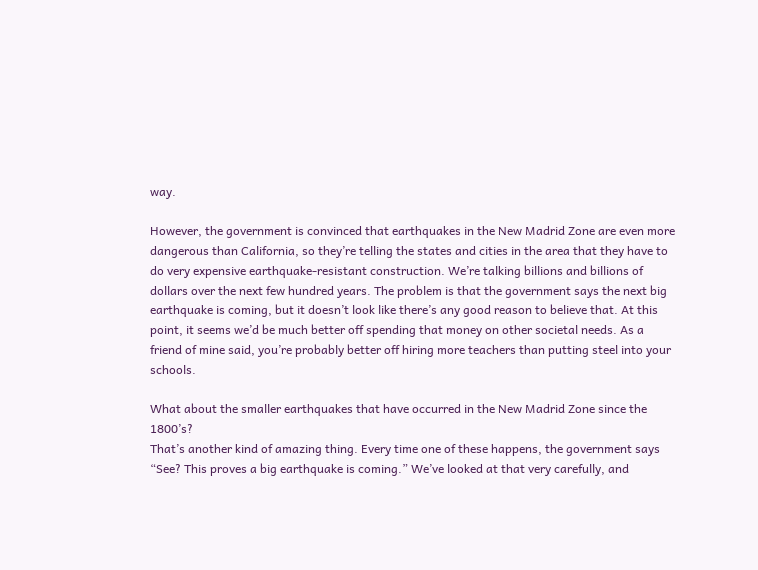way.

However, the government is convinced that earthquakes in the New Madrid Zone are even more dangerous than California, so they’re telling the states and cities in the area that they have to do very expensive earthquake-resistant construction. We’re talking billions and billions of dollars over the next few hundred years. The problem is that the government says the next big earthquake is coming, but it doesn’t look like there’s any good reason to believe that. At this point, it seems we’d be much better off spending that money on other societal needs. As a friend of mine said, you’re probably better off hiring more teachers than putting steel into your schools.

What about the smaller earthquakes that have occurred in the New Madrid Zone since the 1800’s?
That’s another kind of amazing thing. Every time one of these happens, the government says “See? This proves a big earthquake is coming.” We’ve looked at that very carefully, and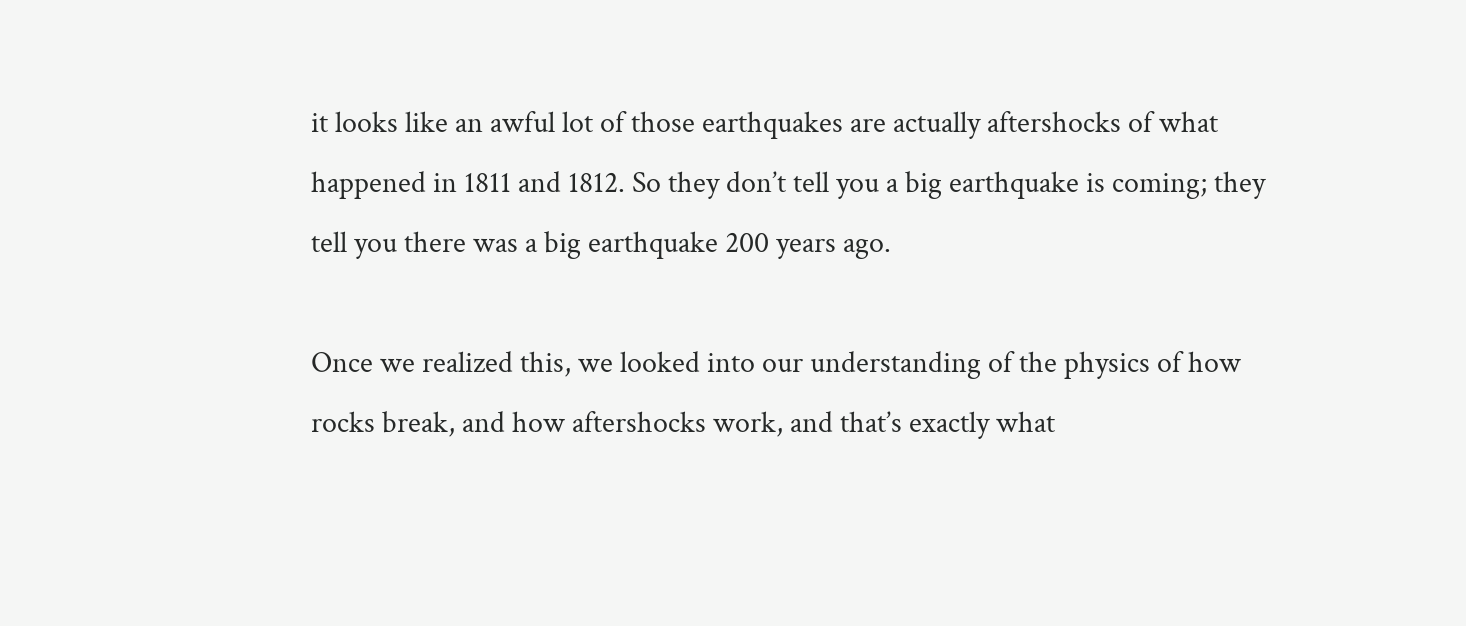it looks like an awful lot of those earthquakes are actually aftershocks of what happened in 1811 and 1812. So they don’t tell you a big earthquake is coming; they tell you there was a big earthquake 200 years ago.

Once we realized this, we looked into our understanding of the physics of how rocks break, and how aftershocks work, and that’s exactly what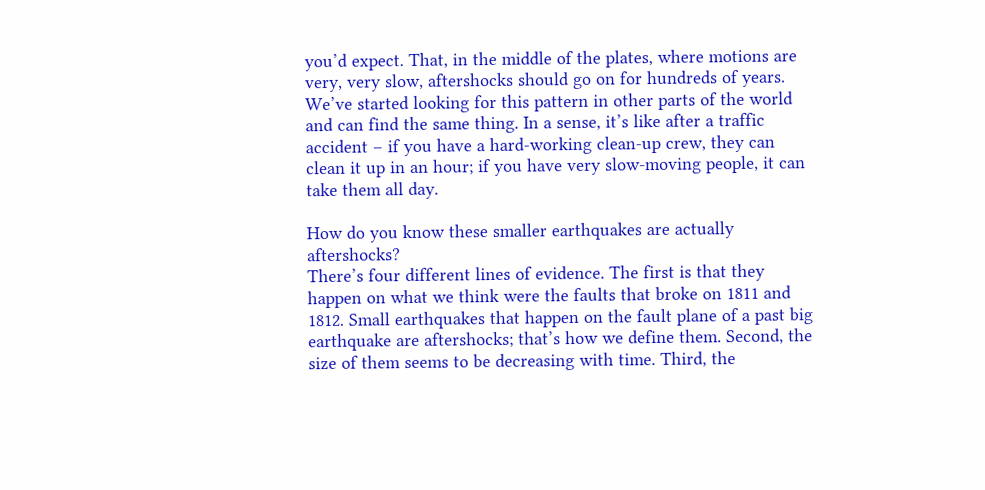you’d expect. That, in the middle of the plates, where motions are very, very slow, aftershocks should go on for hundreds of years. We’ve started looking for this pattern in other parts of the world and can find the same thing. In a sense, it’s like after a traffic accident – if you have a hard-working clean-up crew, they can clean it up in an hour; if you have very slow-moving people, it can take them all day.

How do you know these smaller earthquakes are actually aftershocks?
There’s four different lines of evidence. The first is that they happen on what we think were the faults that broke on 1811 and 1812. Small earthquakes that happen on the fault plane of a past big earthquake are aftershocks; that’s how we define them. Second, the size of them seems to be decreasing with time. Third, the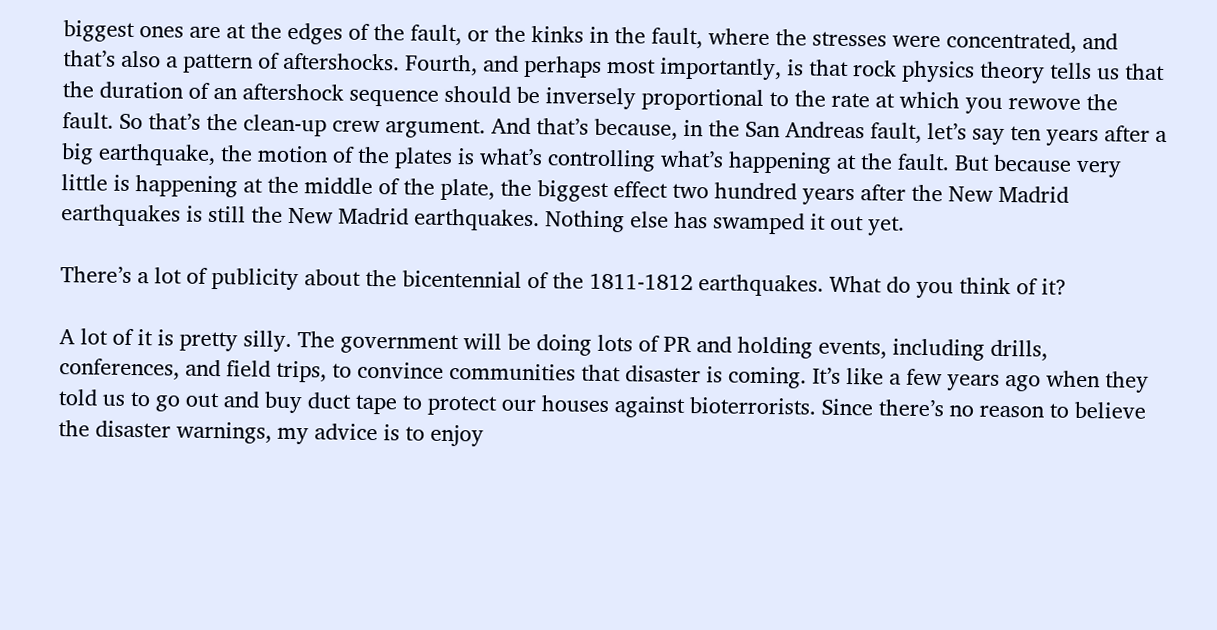biggest ones are at the edges of the fault, or the kinks in the fault, where the stresses were concentrated, and that’s also a pattern of aftershocks. Fourth, and perhaps most importantly, is that rock physics theory tells us that the duration of an aftershock sequence should be inversely proportional to the rate at which you rewove the fault. So that’s the clean-up crew argument. And that’s because, in the San Andreas fault, let’s say ten years after a big earthquake, the motion of the plates is what’s controlling what’s happening at the fault. But because very little is happening at the middle of the plate, the biggest effect two hundred years after the New Madrid earthquakes is still the New Madrid earthquakes. Nothing else has swamped it out yet.

There’s a lot of publicity about the bicentennial of the 1811-1812 earthquakes. What do you think of it?

A lot of it is pretty silly. The government will be doing lots of PR and holding events, including drills, conferences, and field trips, to convince communities that disaster is coming. It’s like a few years ago when they told us to go out and buy duct tape to protect our houses against bioterrorists. Since there’s no reason to believe the disaster warnings, my advice is to enjoy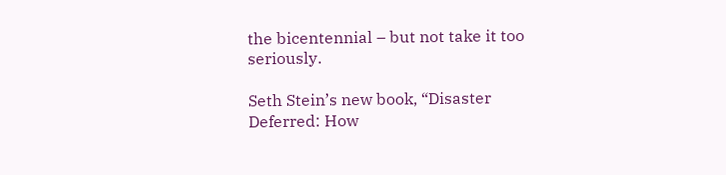the bicentennial – but not take it too seriously.

Seth Stein’s new book, “Disaster Deferred: How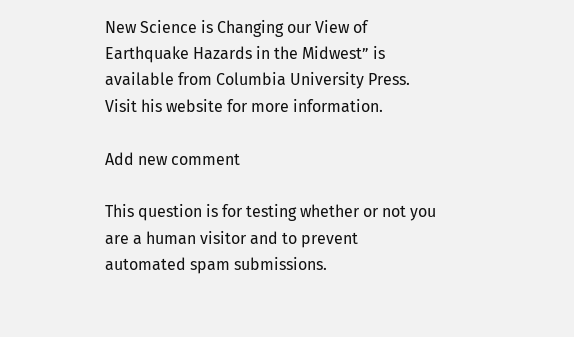New Science is Changing our View of Earthquake Hazards in the Midwest” is available from Columbia University Press. Visit his website for more information.

Add new comment

This question is for testing whether or not you are a human visitor and to prevent automated spam submissions.